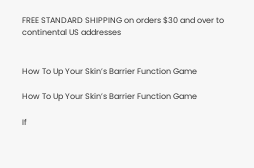FREE STANDARD SHIPPING on orders $30 and over to continental US addresses


How To Up Your Skin’s Barrier Function Game

How To Up Your Skin’s Barrier Function Game

If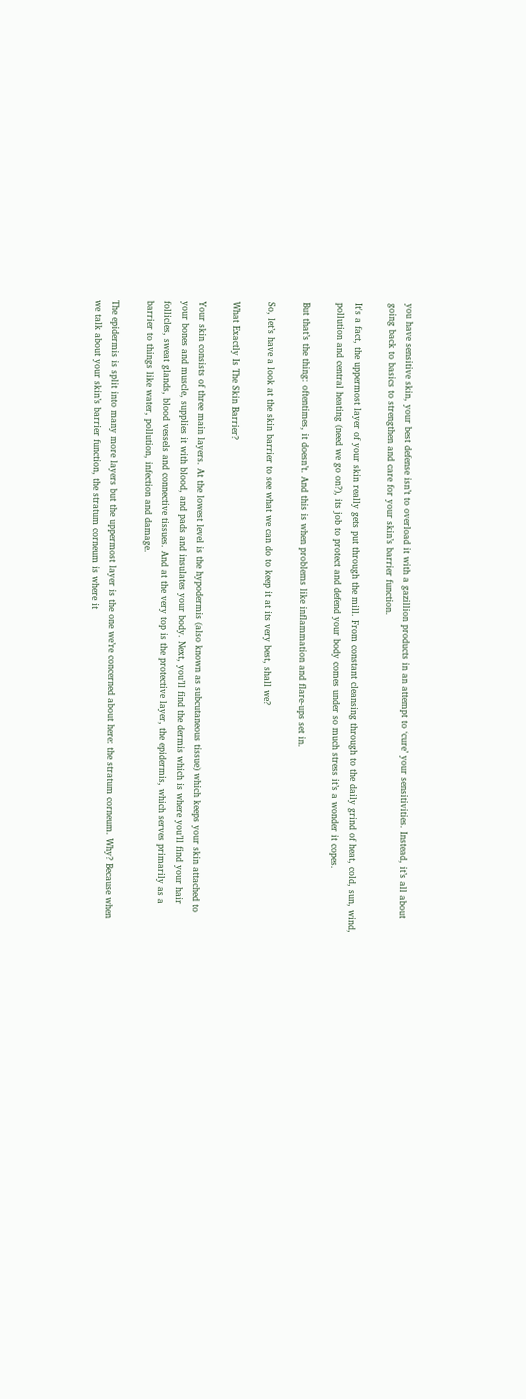you have sensitive skin, your best defense isn’t to overload it with a gazillion products in an attempt to ‘cure’ your sensitivities. Instead, it’s all about going back to basics to strengthen and care for your skin’s barrier function.

It's a fact, the uppermost layer of your skin really gets put through the mill. From constant cleansing through to the daily grind of heat, cold, sun, wind, pollution and central heating (need we go on?), its job to protect and defend your body comes under so much stress it’s a wonder it copes.

But that’s the thing: oftentimes, it doesn’t. And this is when problems like inflammation and flare-ups set in.

So, let’s have a look at the skin barrier to see what we can do to keep it at its very best, shall we?

What Exactly Is The Skin Barrier?

Your skin consists of three main layers. At the lowest level is the hypodermis (also known as subcutaneous tissue) which keeps your skin attached to your bones and muscle, supplies it with blood, and pads and insulates your body. Next, you’ll find the dermis which is where you’ll find your hair follicles, sweat glands, blood vessels and connective tissues. And at the very top is the protective layer, the epidermis, which serves primarily as a barrier to things like water, pollution, infection and damage.

The epidermis is split into many more layers but the uppermost layer is the one we’re concerned about here: the stratum corneum. Why? Because when we talk about your skin’s barrier function, the stratum corneum is where it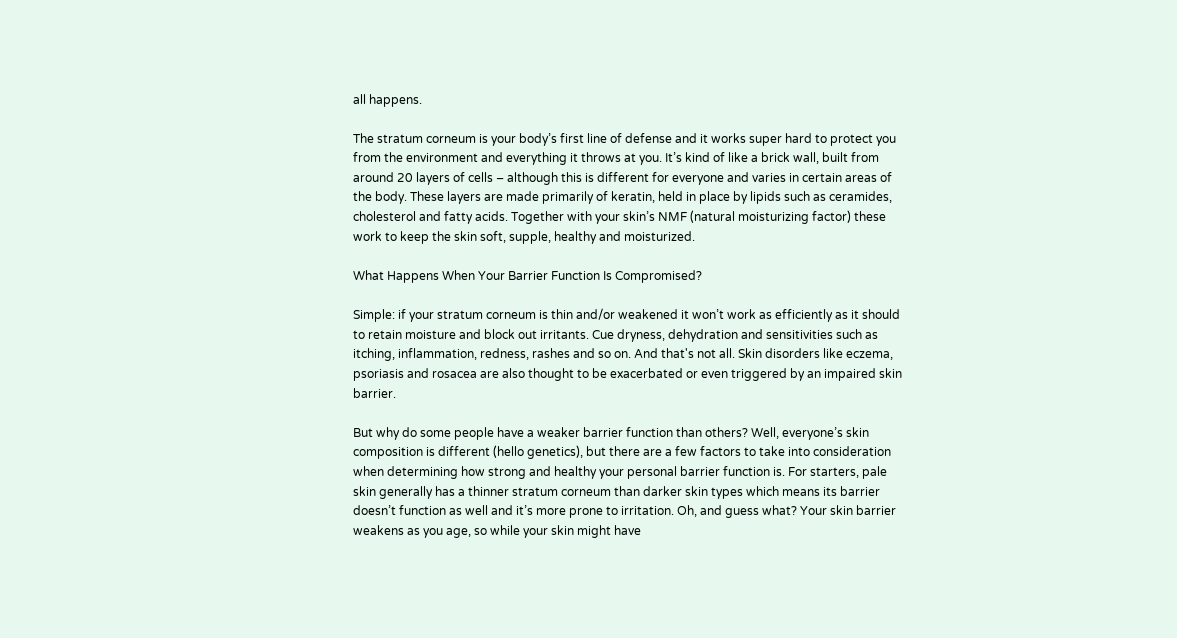all happens.

The stratum corneum is your body’s first line of defense and it works super hard to protect you from the environment and everything it throws at you. It’s kind of like a brick wall, built from around 20 layers of cells – although this is different for everyone and varies in certain areas of the body. These layers are made primarily of keratin, held in place by lipids such as ceramides, cholesterol and fatty acids. Together with your skin’s NMF (natural moisturizing factor) these work to keep the skin soft, supple, healthy and moisturized.

What Happens When Your Barrier Function Is Compromised?

Simple: if your stratum corneum is thin and/or weakened it won’t work as efficiently as it should to retain moisture and block out irritants. Cue dryness, dehydration and sensitivities such as itching, inflammation, redness, rashes and so on. And that's not all. Skin disorders like eczema, psoriasis and rosacea are also thought to be exacerbated or even triggered by an impaired skin barrier.

But why do some people have a weaker barrier function than others? Well, everyone’s skin composition is different (hello genetics), but there are a few factors to take into consideration when determining how strong and healthy your personal barrier function is. For starters, pale skin generally has a thinner stratum corneum than darker skin types which means its barrier doesn’t function as well and it’s more prone to irritation. Oh, and guess what? Your skin barrier weakens as you age, so while your skin might have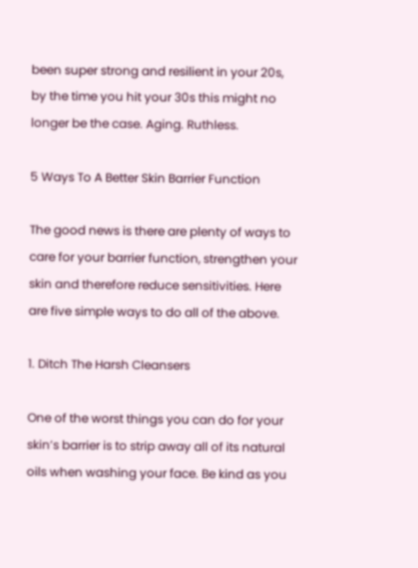been super strong and resilient in your 20s, by the time you hit your 30s this might no longer be the case. Aging. Ruthless.

5 Ways To A Better Skin Barrier Function

The good news is there are plenty of ways to care for your barrier function, strengthen your skin and therefore reduce sensitivities. Here are five simple ways to do all of the above.

1. Ditch The Harsh Cleansers

One of the worst things you can do for your skin’s barrier is to strip away all of its natural oils when washing your face. Be kind as you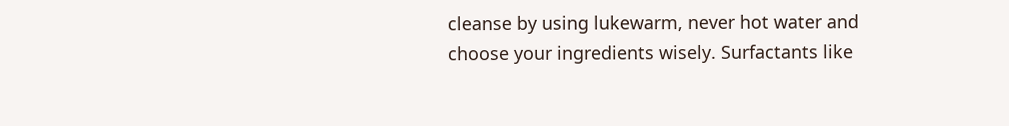cleanse by using lukewarm, never hot water and choose your ingredients wisely. Surfactants like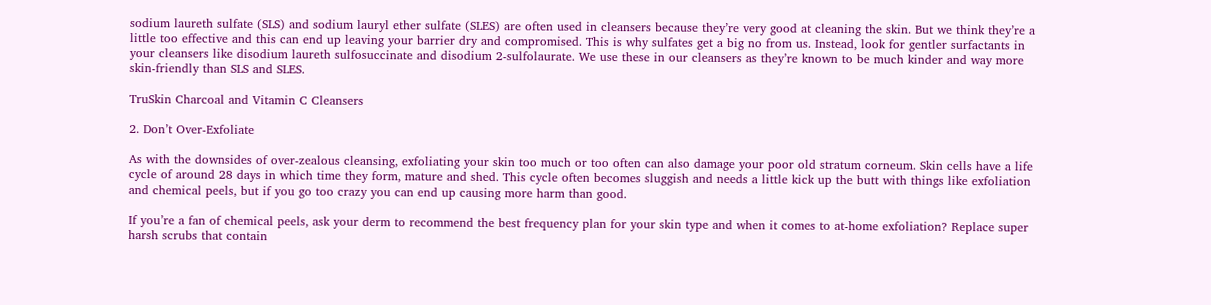sodium laureth sulfate (SLS) and sodium lauryl ether sulfate (SLES) are often used in cleansers because they’re very good at cleaning the skin. But we think they’re a little too effective and this can end up leaving your barrier dry and compromised. This is why sulfates get a big no from us. Instead, look for gentler surfactants in your cleansers like disodium laureth sulfosuccinate and disodium 2-sulfolaurate. We use these in our cleansers as they’re known to be much kinder and way more skin-friendly than SLS and SLES.

TruSkin Charcoal and Vitamin C Cleansers

2. Don’t Over-Exfoliate

As with the downsides of over-zealous cleansing, exfoliating your skin too much or too often can also damage your poor old stratum corneum. Skin cells have a life cycle of around 28 days in which time they form, mature and shed. This cycle often becomes sluggish and needs a little kick up the butt with things like exfoliation and chemical peels, but if you go too crazy you can end up causing more harm than good.

If you’re a fan of chemical peels, ask your derm to recommend the best frequency plan for your skin type and when it comes to at-home exfoliation? Replace super harsh scrubs that contain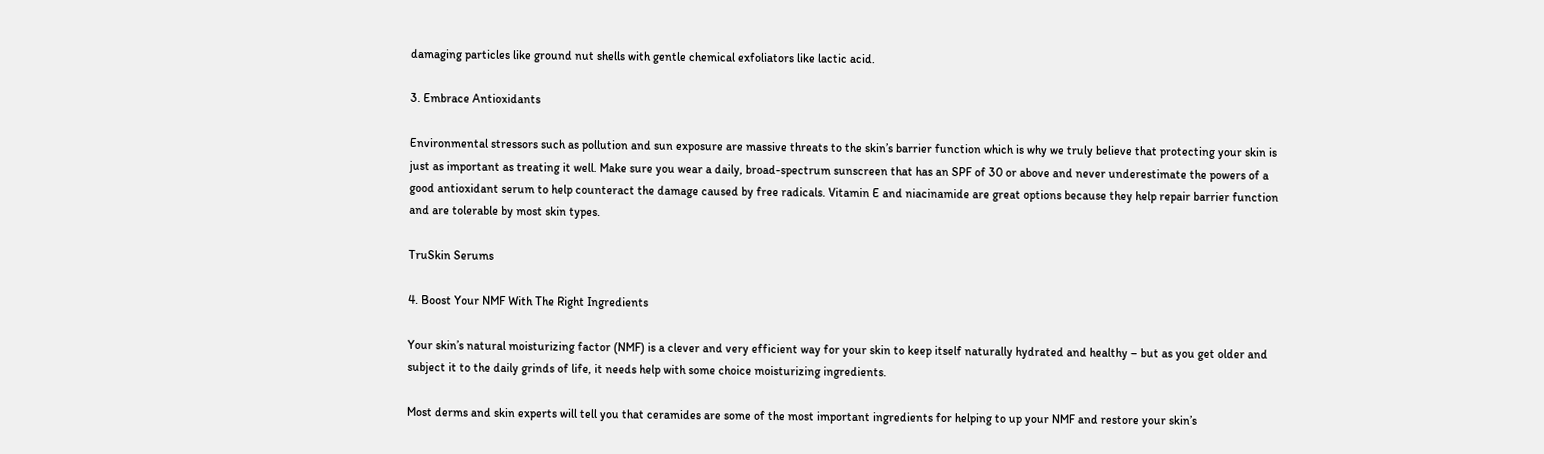damaging particles like ground nut shells with gentle chemical exfoliators like lactic acid.

3. Embrace Antioxidants

Environmental stressors such as pollution and sun exposure are massive threats to the skin’s barrier function which is why we truly believe that protecting your skin is just as important as treating it well. Make sure you wear a daily, broad-spectrum sunscreen that has an SPF of 30 or above and never underestimate the powers of a good antioxidant serum to help counteract the damage caused by free radicals. Vitamin E and niacinamide are great options because they help repair barrier function and are tolerable by most skin types.

TruSkin Serums

4. Boost Your NMF With The Right Ingredients

Your skin’s natural moisturizing factor (NMF) is a clever and very efficient way for your skin to keep itself naturally hydrated and healthy – but as you get older and subject it to the daily grinds of life, it needs help with some choice moisturizing ingredients.

Most derms and skin experts will tell you that ceramides are some of the most important ingredients for helping to up your NMF and restore your skin’s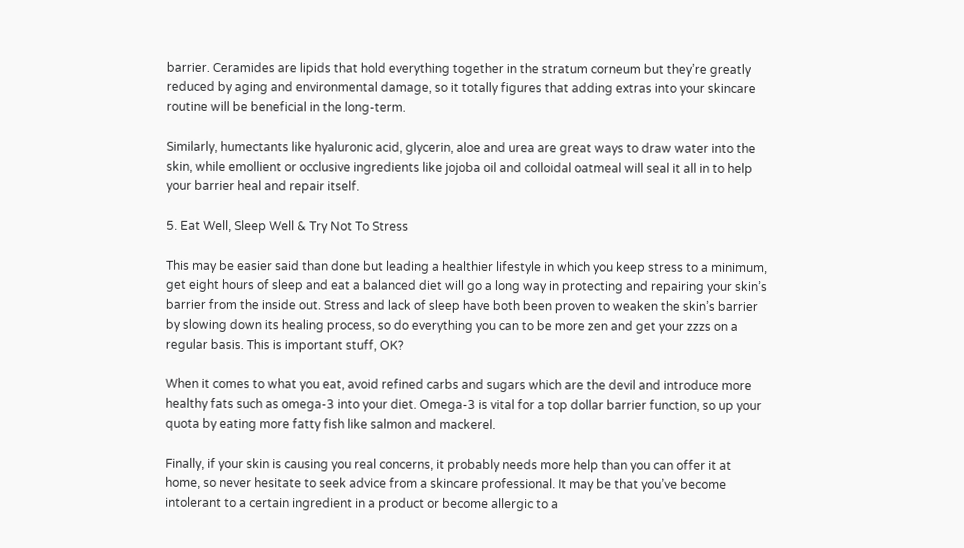barrier. Ceramides are lipids that hold everything together in the stratum corneum but they’re greatly reduced by aging and environmental damage, so it totally figures that adding extras into your skincare routine will be beneficial in the long-term.

Similarly, humectants like hyaluronic acid, glycerin, aloe and urea are great ways to draw water into the skin, while emollient or occlusive ingredients like jojoba oil and colloidal oatmeal will seal it all in to help your barrier heal and repair itself.

5. Eat Well, Sleep Well & Try Not To Stress

This may be easier said than done but leading a healthier lifestyle in which you keep stress to a minimum, get eight hours of sleep and eat a balanced diet will go a long way in protecting and repairing your skin’s barrier from the inside out. Stress and lack of sleep have both been proven to weaken the skin’s barrier by slowing down its healing process, so do everything you can to be more zen and get your zzzs on a regular basis. This is important stuff, OK?

When it comes to what you eat, avoid refined carbs and sugars which are the devil and introduce more healthy fats such as omega-3 into your diet. Omega-3 is vital for a top dollar barrier function, so up your quota by eating more fatty fish like salmon and mackerel.

Finally, if your skin is causing you real concerns, it probably needs more help than you can offer it at home, so never hesitate to seek advice from a skincare professional. It may be that you’ve become intolerant to a certain ingredient in a product or become allergic to a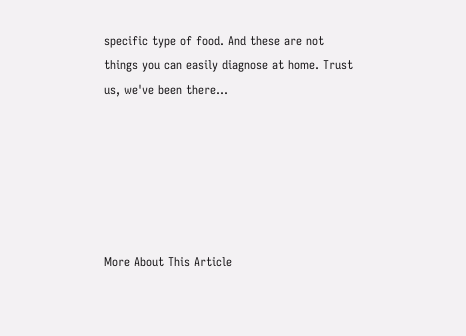specific type of food. And these are not things you can easily diagnose at home. Trust us, we've been there...






More About This Article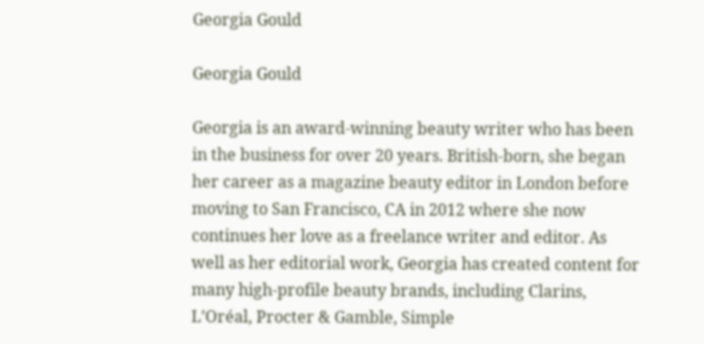Georgia Gould

Georgia Gould

Georgia is an award-winning beauty writer who has been in the business for over 20 years. British-born, she began her career as a magazine beauty editor in London before moving to San Francisco, CA in 2012 where she now continues her love as a freelance writer and editor. As well as her editorial work, Georgia has created content for many high-profile beauty brands, including Clarins, L’Oréal, Procter & Gamble, Simple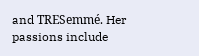and TRESemmé. Her passions include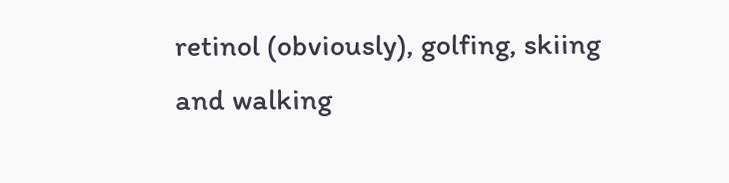retinol (obviously), golfing, skiing and walking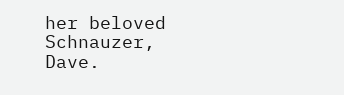her beloved Schnauzer, Dave.